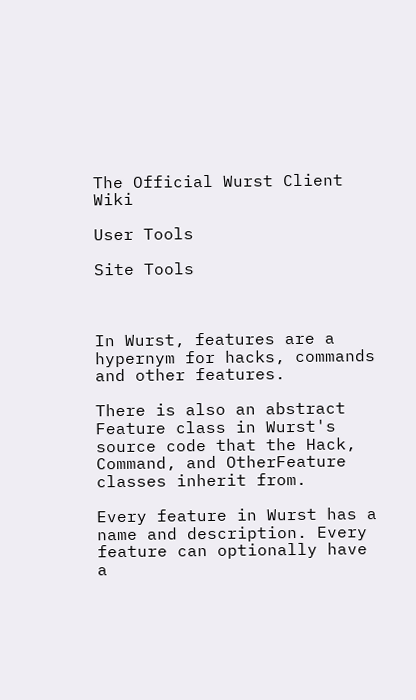The Official Wurst Client Wiki

User Tools

Site Tools



In Wurst, features are a hypernym for hacks, commands and other features.

There is also an abstract Feature class in Wurst's source code that the Hack, Command, and OtherFeature classes inherit from.

Every feature in Wurst has a name and description. Every feature can optionally have a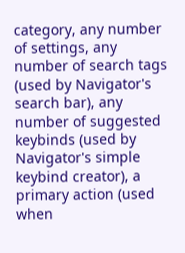category, any number of settings, any number of search tags (used by Navigator's search bar), any number of suggested keybinds (used by Navigator's simple keybind creator), a primary action (used when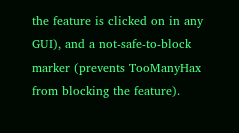the feature is clicked on in any GUI), and a not-safe-to-block marker (prevents TooManyHax from blocking the feature).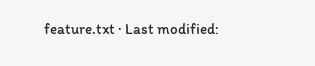feature.txt · Last modified: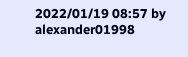2022/01/19 08:57 by alexander01998